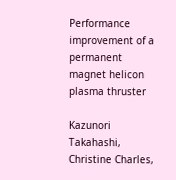Performance improvement of a permanent magnet helicon plasma thruster

Kazunori Takahashi, Christine Charles,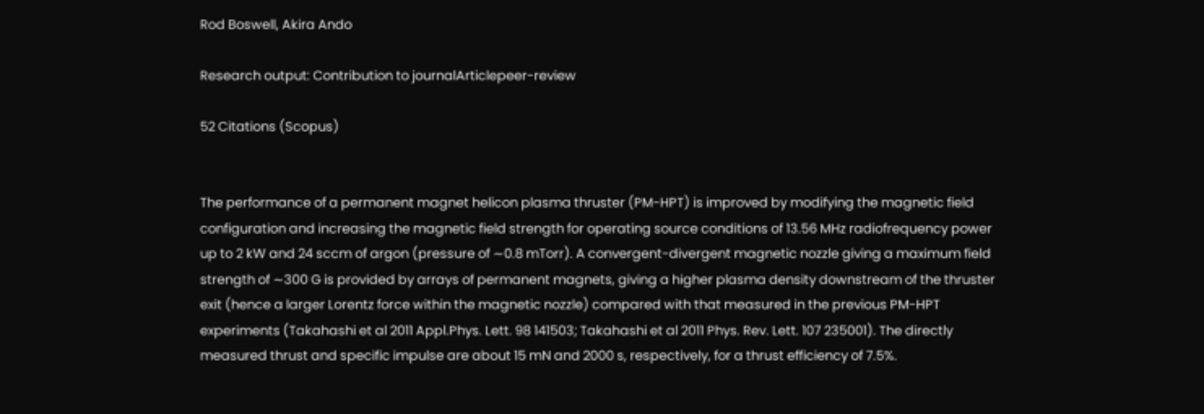Rod Boswell, Akira Ando

Research output: Contribution to journalArticlepeer-review

52 Citations (Scopus)


The performance of a permanent magnet helicon plasma thruster (PM-HPT) is improved by modifying the magnetic field configuration and increasing the magnetic field strength for operating source conditions of 13.56 MHz radiofrequency power up to 2 kW and 24 sccm of argon (pressure of ∼0.8 mTorr). A convergent-divergent magnetic nozzle giving a maximum field strength of ∼300 G is provided by arrays of permanent magnets, giving a higher plasma density downstream of the thruster exit (hence a larger Lorentz force within the magnetic nozzle) compared with that measured in the previous PM-HPT experiments (Takahashi et al 2011 Appl.Phys. Lett. 98 141503; Takahashi et al 2011 Phys. Rev. Lett. 107 235001). The directly measured thrust and specific impulse are about 15 mN and 2000 s, respectively, for a thrust efficiency of 7.5%.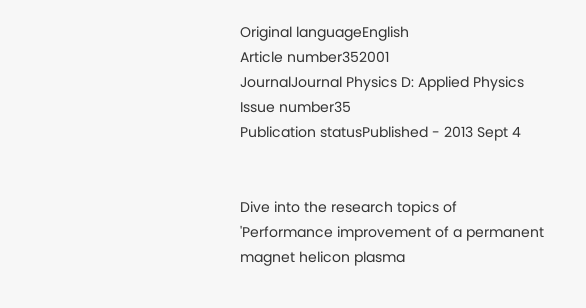Original languageEnglish
Article number352001
JournalJournal Physics D: Applied Physics
Issue number35
Publication statusPublished - 2013 Sept 4


Dive into the research topics of 'Performance improvement of a permanent magnet helicon plasma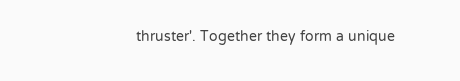thruster'. Together they form a unique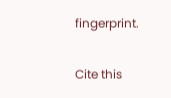fingerprint.

Cite this